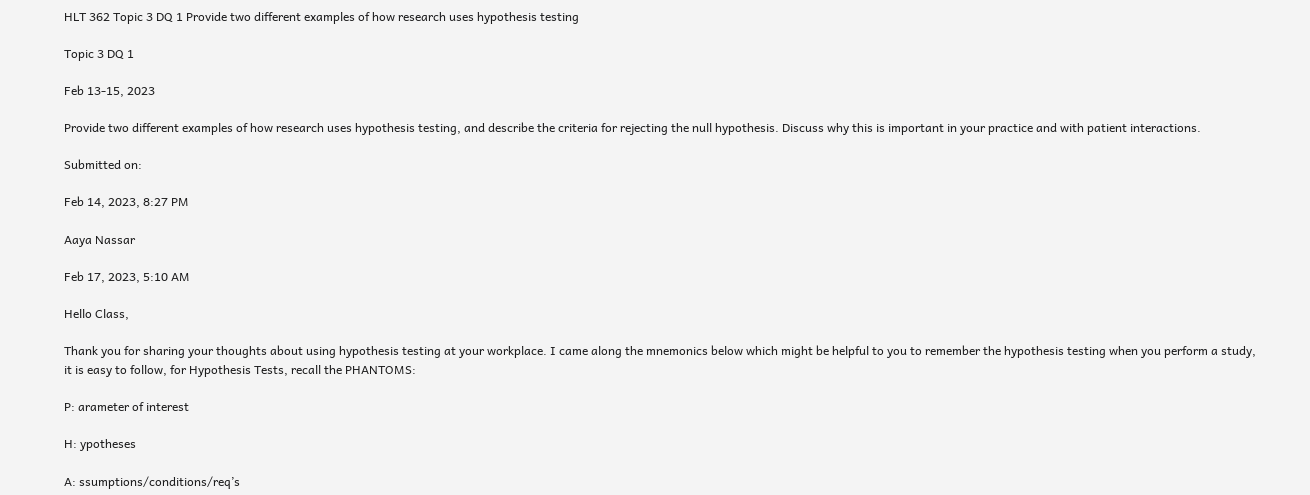HLT 362 Topic 3 DQ 1 Provide two different examples of how research uses hypothesis testing

Topic 3 DQ 1

Feb 13-15, 2023

Provide two different examples of how research uses hypothesis testing, and describe the criteria for rejecting the null hypothesis. Discuss why this is important in your practice and with patient interactions.

Submitted on:

Feb 14, 2023, 8:27 PM

Aaya Nassar

Feb 17, 2023, 5:10 AM

Hello Class,

Thank you for sharing your thoughts about using hypothesis testing at your workplace. I came along the mnemonics below which might be helpful to you to remember the hypothesis testing when you perform a study, it is easy to follow, for Hypothesis Tests, recall the PHANTOMS:

P: arameter of interest

H: ypotheses

A: ssumptions/conditions/req’s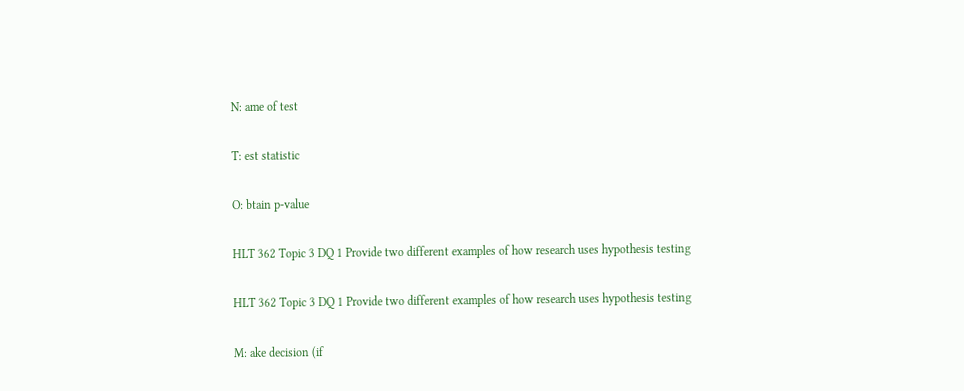N: ame of test

T: est statistic

O: btain p-value

HLT 362 Topic 3 DQ 1 Provide two different examples of how research uses hypothesis testing

HLT 362 Topic 3 DQ 1 Provide two different examples of how research uses hypothesis testing

M: ake decision (if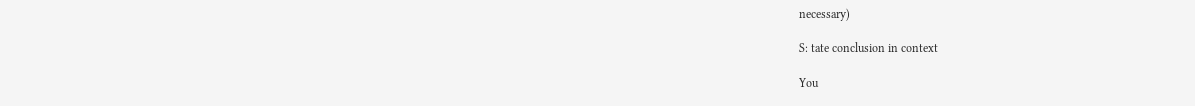necessary)

S: tate conclusion in context

You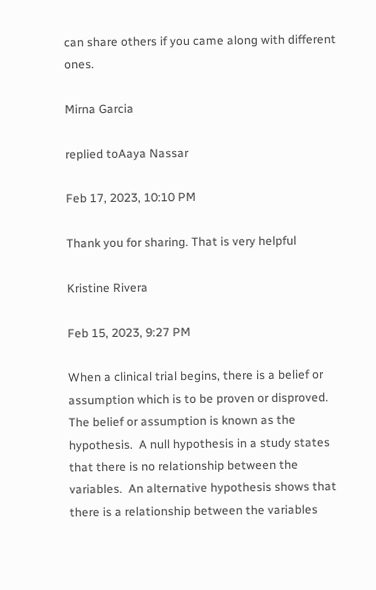can share others if you came along with different ones.

Mirna Garcia

replied toAaya Nassar

Feb 17, 2023, 10:10 PM

Thank you for sharing. That is very helpful

Kristine Rivera

Feb 15, 2023, 9:27 PM

When a clinical trial begins, there is a belief or assumption which is to be proven or disproved.  The belief or assumption is known as the hypothesis.  A null hypothesis in a study states that there is no relationship between the variables.  An alternative hypothesis shows that there is a relationship between the variables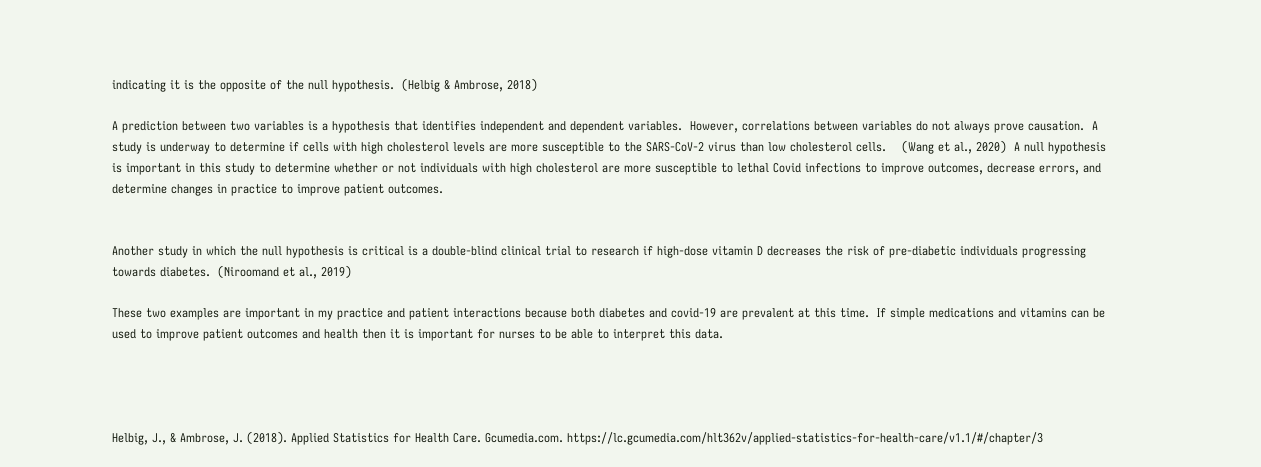indicating it is the opposite of the null hypothesis.  (Helbig & Ambrose, 2018)

A prediction between two variables is a hypothesis that identifies independent and dependent variables.  However, correlations between variables do not always prove causation.  A study is underway to determine if cells with high cholesterol levels are more susceptible to the SARS-CoV-2 virus than low cholesterol cells.    (Wang et al., 2020)  A null hypothesis is important in this study to determine whether or not individuals with high cholesterol are more susceptible to lethal Covid infections to improve outcomes, decrease errors, and determine changes in practice to improve patient outcomes.


Another study in which the null hypothesis is critical is a double-blind clinical trial to research if high-dose vitamin D decreases the risk of pre-diabetic individuals progressing towards diabetes.  (Niroomand et al., 2019)

These two examples are important in my practice and patient interactions because both diabetes and covid-19 are prevalent at this time.  If simple medications and vitamins can be used to improve patient outcomes and health then it is important for nurses to be able to interpret this data.




Helbig, J., & Ambrose, J. (2018). Applied Statistics for Health Care. Gcumedia.com. https://lc.gcumedia.com/hlt362v/applied-statistics-for-health-care/v1.1/#/chapter/3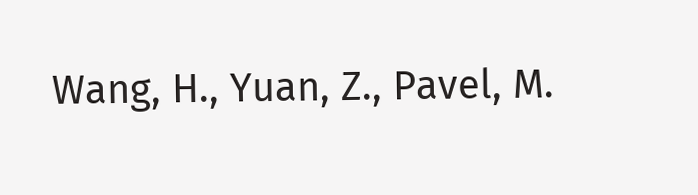Wang, H., Yuan, Z., Pavel, M.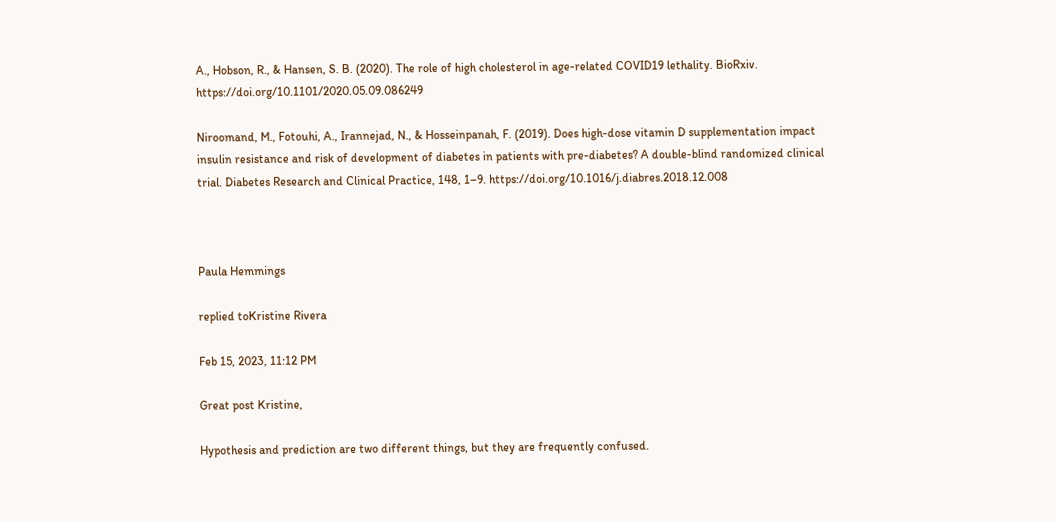A., Hobson, R., & Hansen, S. B. (2020). The role of high cholesterol in age-related COVID19 lethality. BioRxiv. https://doi.org/10.1101/2020.05.09.086249

Niroomand, M., Fotouhi, A., Irannejad, N., & Hosseinpanah, F. (2019). Does high-dose vitamin D supplementation impact insulin resistance and risk of development of diabetes in patients with pre-diabetes? A double-blind randomized clinical trial. Diabetes Research and Clinical Practice, 148, 1–9. https://doi.org/10.1016/j.diabres.2018.12.008



Paula Hemmings

replied toKristine Rivera

Feb 15, 2023, 11:12 PM

Great post Kristine,

Hypothesis and prediction are two different things, but they are frequently confused.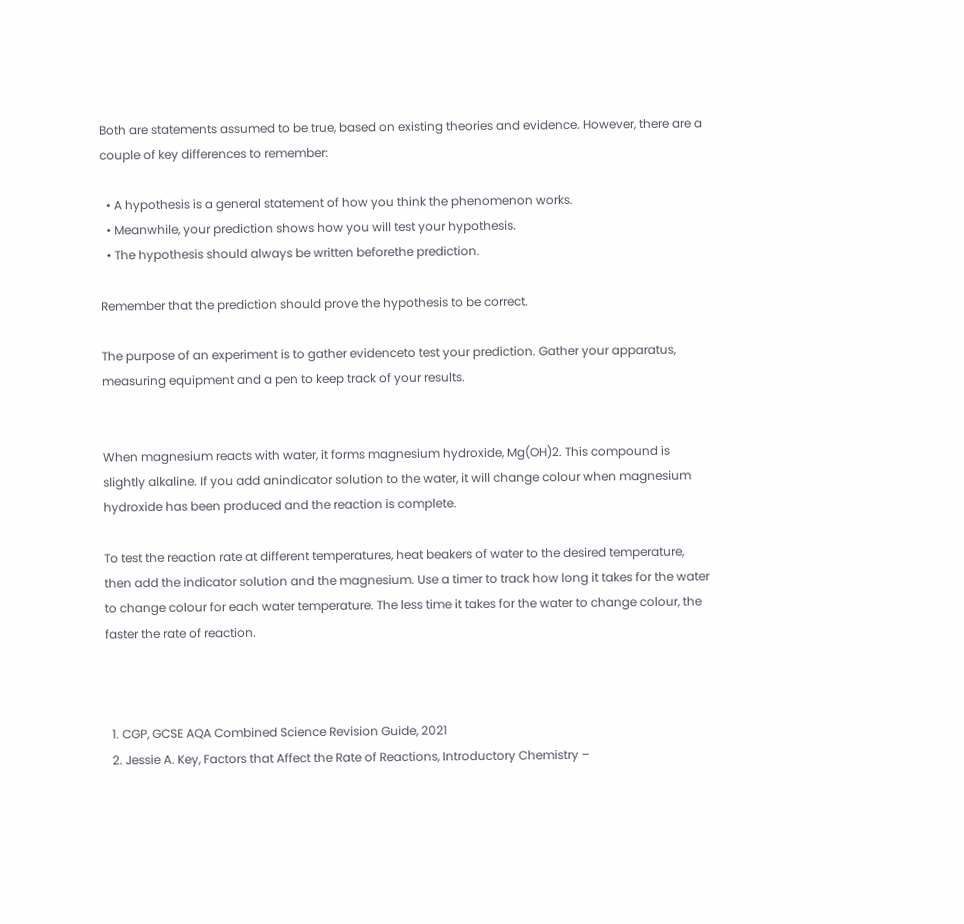Both are statements assumed to be true, based on existing theories and evidence. However, there are a couple of key differences to remember:

  • A hypothesis is a general statement of how you think the phenomenon works.
  • Meanwhile, your prediction shows how you will test your hypothesis.
  • The hypothesis should always be written beforethe prediction.

Remember that the prediction should prove the hypothesis to be correct.

The purpose of an experiment is to gather evidenceto test your prediction. Gather your apparatus, measuring equipment and a pen to keep track of your results.


When magnesium reacts with water, it forms magnesium hydroxide, Mg(OH)2. This compound is slightly alkaline. If you add anindicator solution to the water, it will change colour when magnesium hydroxide has been produced and the reaction is complete.

To test the reaction rate at different temperatures, heat beakers of water to the desired temperature, then add the indicator solution and the magnesium. Use a timer to track how long it takes for the water to change colour for each water temperature. The less time it takes for the water to change colour, the faster the rate of reaction.



  1. CGP, GCSE AQA Combined Science Revision Guide, 2021
  2. Jessie A. Key, Factors that Affect the Rate of Reactions, Introductory Chemistry –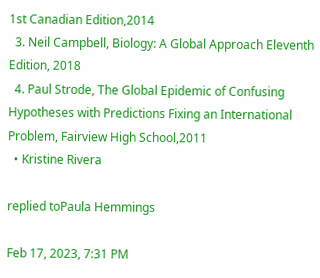1st Canadian Edition,2014
  3. Neil Campbell, Biology: A Global Approach Eleventh Edition, 2018
  4. Paul Strode, The Global Epidemic of Confusing Hypotheses with Predictions Fixing an International Problem, Fairview High School,2011
  • Kristine Rivera

replied toPaula Hemmings

Feb 17, 2023, 7:31 PM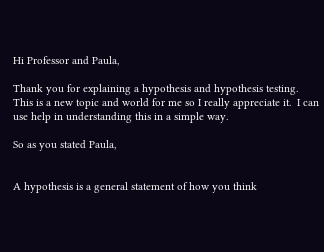Hi Professor and Paula,

Thank you for explaining a hypothesis and hypothesis testing.  This is a new topic and world for me so I really appreciate it.  I can use help in understanding this in a simple way.

So as you stated Paula,


A hypothesis is a general statement of how you think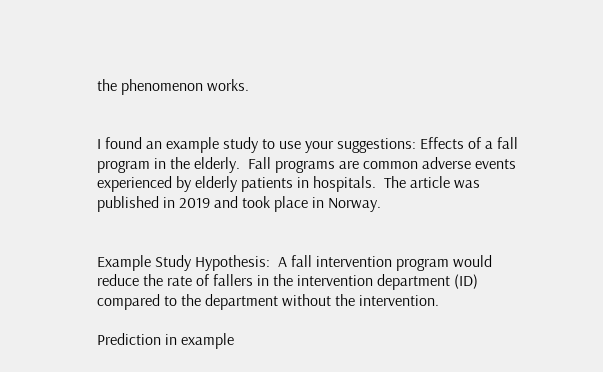the phenomenon works.


I found an example study to use your suggestions: Effects of a fall program in the elderly.  Fall programs are common adverse events experienced by elderly patients in hospitals.  The article was published in 2019 and took place in Norway.


Example Study Hypothesis:  A fall intervention program would reduce the rate of fallers in the intervention department (ID) compared to the department without the intervention.

Prediction in example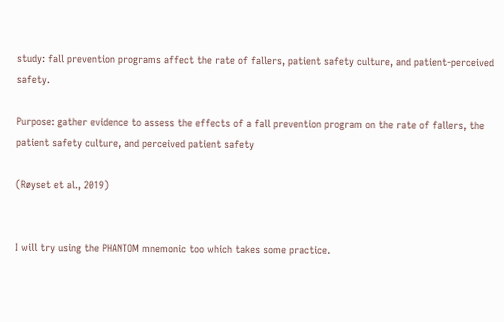study: fall prevention programs affect the rate of fallers, patient safety culture, and patient-perceived safety.

Purpose: gather evidence to assess the effects of a fall prevention program on the rate of fallers, the patient safety culture, and perceived patient safety

(Røyset et al., 2019)


I will try using the PHANTOM mnemonic too which takes some practice.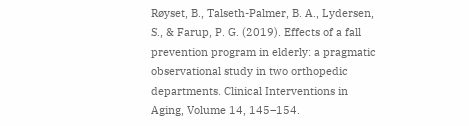Røyset, B., Talseth-Palmer, B. A., Lydersen, S., & Farup, P. G. (2019). Effects of a fall prevention program in elderly: a pragmatic observational study in two orthopedic departments. Clinical Interventions in Aging, Volume 14, 145–154.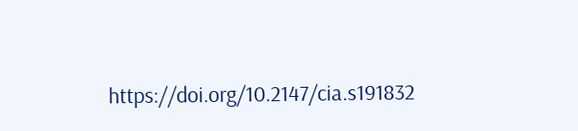https://doi.org/10.2147/cia.s191832